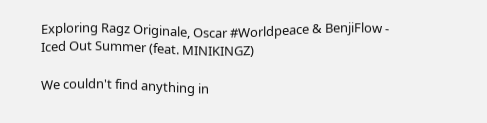Exploring Ragz Originale, Oscar #Worldpeace & BenjiFlow - Iced Out Summer (feat. MINIKINGZ)

We couldn't find anything in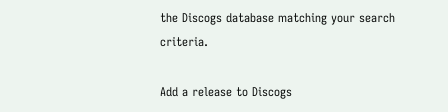the Discogs database matching your search criteria.

Add a release to Discogs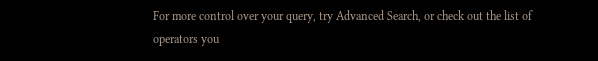For more control over your query, try Advanced Search, or check out the list of operators you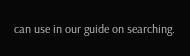can use in our guide on searching.